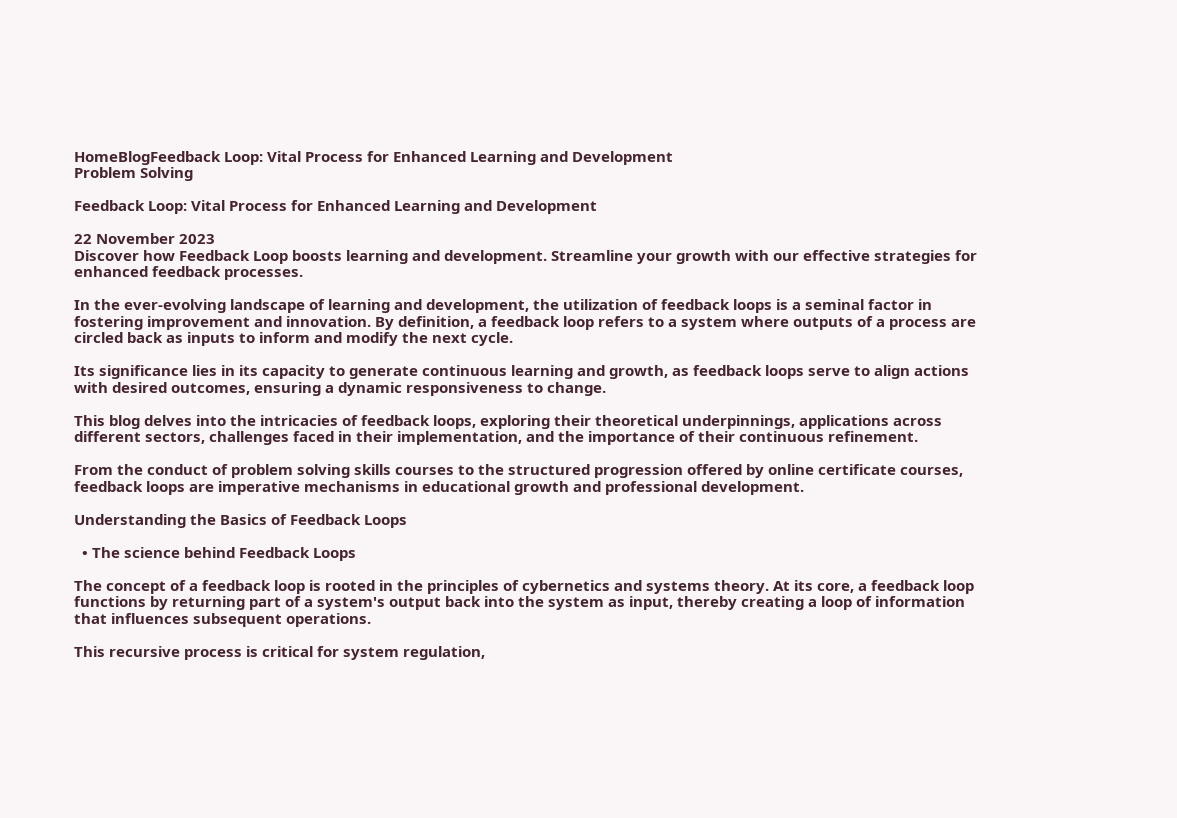HomeBlogFeedback Loop: Vital Process for Enhanced Learning and Development
Problem Solving

Feedback Loop: Vital Process for Enhanced Learning and Development

22 November 2023
Discover how Feedback Loop boosts learning and development. Streamline your growth with our effective strategies for enhanced feedback processes.

In the ever-evolving landscape of learning and development, the utilization of feedback loops is a seminal factor in fostering improvement and innovation. By definition, a feedback loop refers to a system where outputs of a process are circled back as inputs to inform and modify the next cycle.

Its significance lies in its capacity to generate continuous learning and growth, as feedback loops serve to align actions with desired outcomes, ensuring a dynamic responsiveness to change.

This blog delves into the intricacies of feedback loops, exploring their theoretical underpinnings, applications across different sectors, challenges faced in their implementation, and the importance of their continuous refinement.

From the conduct of problem solving skills courses to the structured progression offered by online certificate courses, feedback loops are imperative mechanisms in educational growth and professional development.

Understanding the Basics of Feedback Loops

  • The science behind Feedback Loops

The concept of a feedback loop is rooted in the principles of cybernetics and systems theory. At its core, a feedback loop functions by returning part of a system's output back into the system as input, thereby creating a loop of information that influences subsequent operations.

This recursive process is critical for system regulation,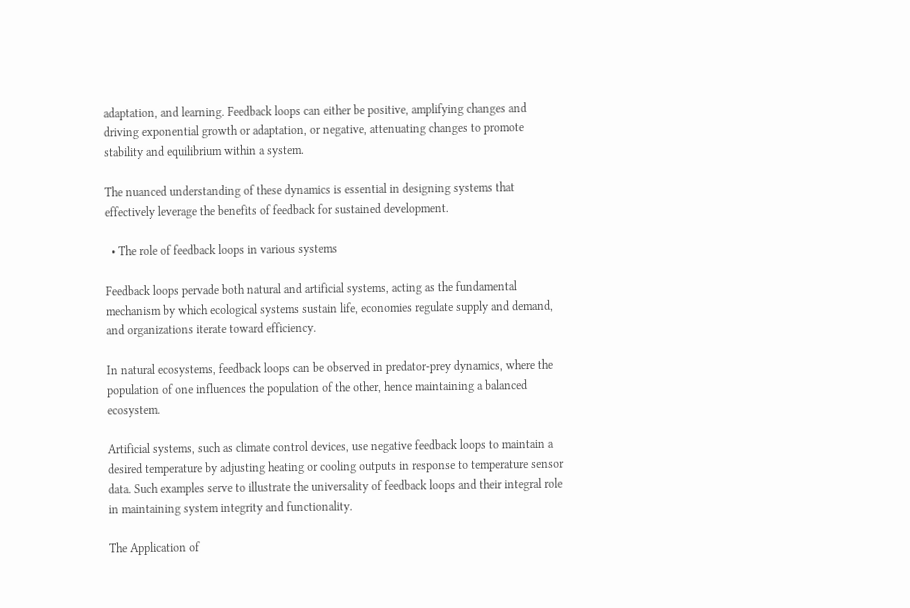adaptation, and learning. Feedback loops can either be positive, amplifying changes and driving exponential growth or adaptation, or negative, attenuating changes to promote stability and equilibrium within a system.

The nuanced understanding of these dynamics is essential in designing systems that effectively leverage the benefits of feedback for sustained development.

  • The role of feedback loops in various systems

Feedback loops pervade both natural and artificial systems, acting as the fundamental mechanism by which ecological systems sustain life, economies regulate supply and demand, and organizations iterate toward efficiency.

In natural ecosystems, feedback loops can be observed in predator-prey dynamics, where the population of one influences the population of the other, hence maintaining a balanced ecosystem.

Artificial systems, such as climate control devices, use negative feedback loops to maintain a desired temperature by adjusting heating or cooling outputs in response to temperature sensor data. Such examples serve to illustrate the universality of feedback loops and their integral role in maintaining system integrity and functionality.

The Application of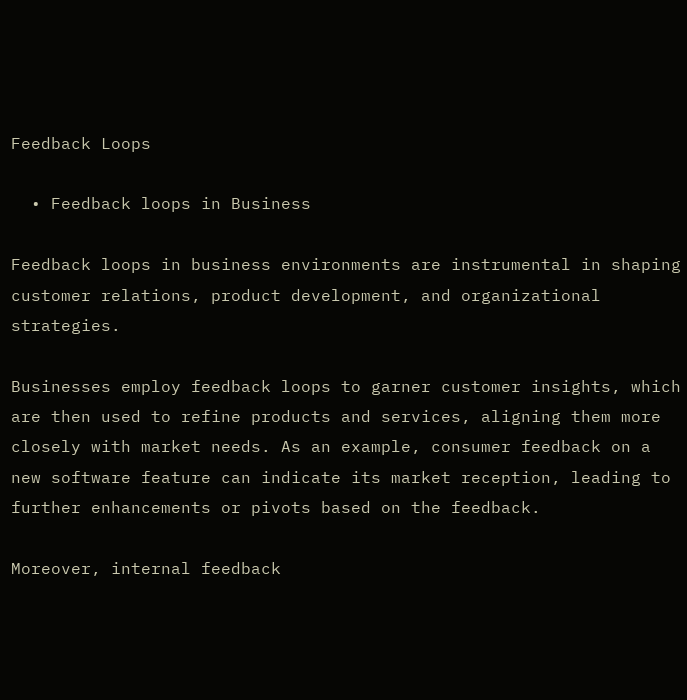Feedback Loops

  • Feedback loops in Business

Feedback loops in business environments are instrumental in shaping customer relations, product development, and organizational strategies.

Businesses employ feedback loops to garner customer insights, which are then used to refine products and services, aligning them more closely with market needs. As an example, consumer feedback on a new software feature can indicate its market reception, leading to further enhancements or pivots based on the feedback.

Moreover, internal feedback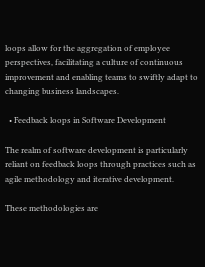loops allow for the aggregation of employee perspectives, facilitating a culture of continuous improvement and enabling teams to swiftly adapt to changing business landscapes.

  • Feedback loops in Software Development

The realm of software development is particularly reliant on feedback loops through practices such as agile methodology and iterative development.

These methodologies are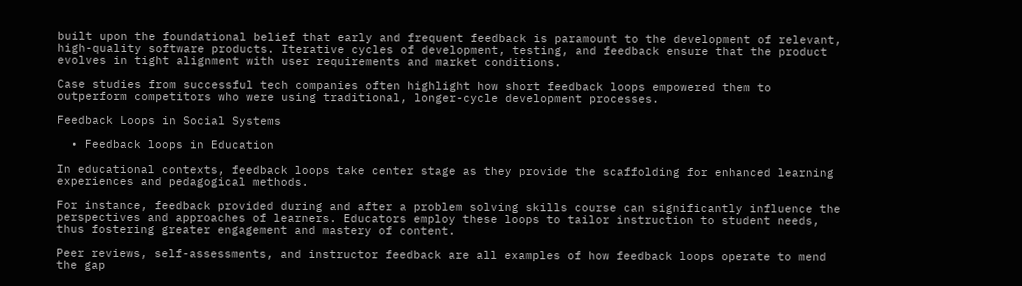built upon the foundational belief that early and frequent feedback is paramount to the development of relevant, high-quality software products. Iterative cycles of development, testing, and feedback ensure that the product evolves in tight alignment with user requirements and market conditions.

Case studies from successful tech companies often highlight how short feedback loops empowered them to outperform competitors who were using traditional, longer-cycle development processes.

Feedback Loops in Social Systems

  • Feedback loops in Education

In educational contexts, feedback loops take center stage as they provide the scaffolding for enhanced learning experiences and pedagogical methods.

For instance, feedback provided during and after a problem solving skills course can significantly influence the perspectives and approaches of learners. Educators employ these loops to tailor instruction to student needs, thus fostering greater engagement and mastery of content.

Peer reviews, self-assessments, and instructor feedback are all examples of how feedback loops operate to mend the gap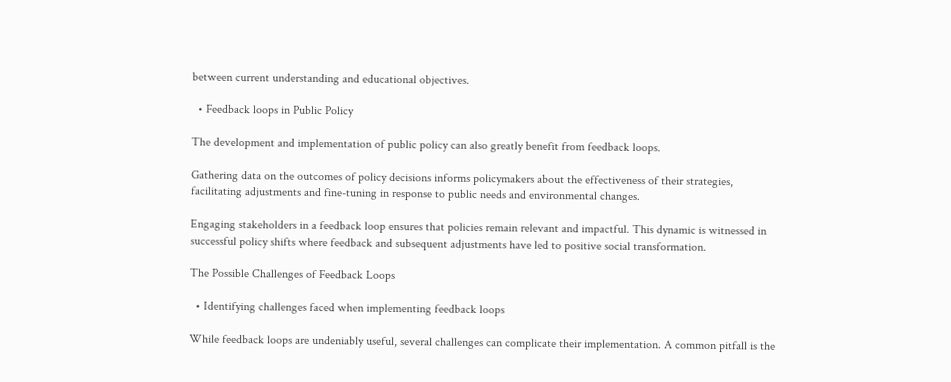between current understanding and educational objectives.

  • Feedback loops in Public Policy

The development and implementation of public policy can also greatly benefit from feedback loops.

Gathering data on the outcomes of policy decisions informs policymakers about the effectiveness of their strategies, facilitating adjustments and fine-tuning in response to public needs and environmental changes.

Engaging stakeholders in a feedback loop ensures that policies remain relevant and impactful. This dynamic is witnessed in successful policy shifts where feedback and subsequent adjustments have led to positive social transformation.

The Possible Challenges of Feedback Loops

  • Identifying challenges faced when implementing feedback loops

While feedback loops are undeniably useful, several challenges can complicate their implementation. A common pitfall is the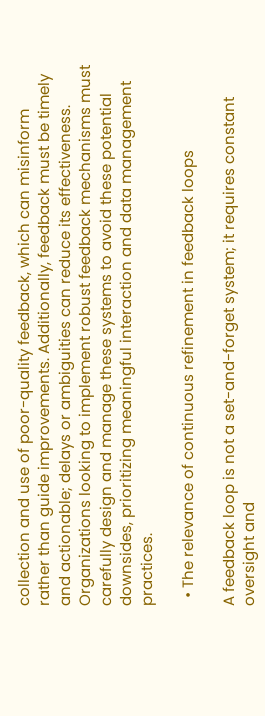collection and use of poor-quality feedback, which can misinform rather than guide improvements. Additionally, feedback must be timely and actionable; delays or ambiguities can reduce its effectiveness. Organizations looking to implement robust feedback mechanisms must carefully design and manage these systems to avoid these potential downsides, prioritizing meaningful interaction and data management practices.

  • The relevance of continuous refinement in feedback loops

A feedback loop is not a set-and-forget system; it requires constant oversight and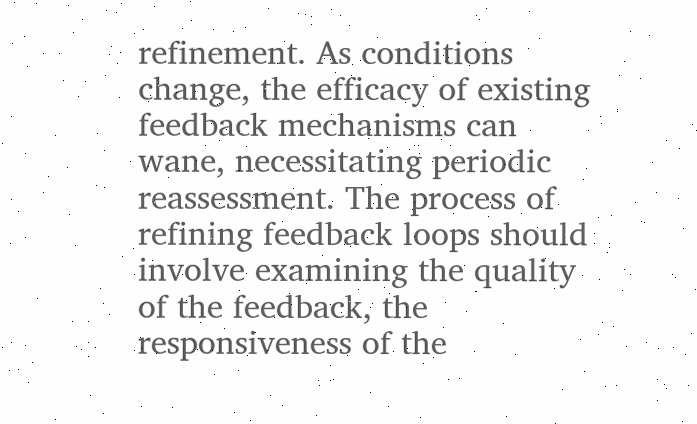refinement. As conditions change, the efficacy of existing feedback mechanisms can wane, necessitating periodic reassessment. The process of refining feedback loops should involve examining the quality of the feedback, the responsiveness of the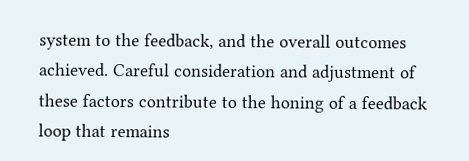system to the feedback, and the overall outcomes achieved. Careful consideration and adjustment of these factors contribute to the honing of a feedback loop that remains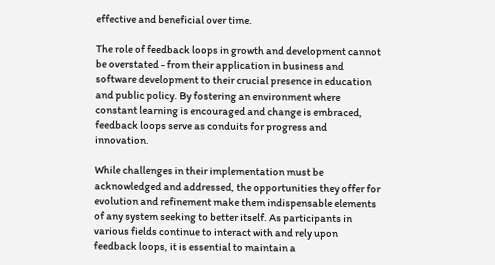effective and beneficial over time.

The role of feedback loops in growth and development cannot be overstated - from their application in business and software development to their crucial presence in education and public policy. By fostering an environment where constant learning is encouraged and change is embraced, feedback loops serve as conduits for progress and innovation.

While challenges in their implementation must be acknowledged and addressed, the opportunities they offer for evolution and refinement make them indispensable elements of any system seeking to better itself. As participants in various fields continue to interact with and rely upon feedback loops, it is essential to maintain a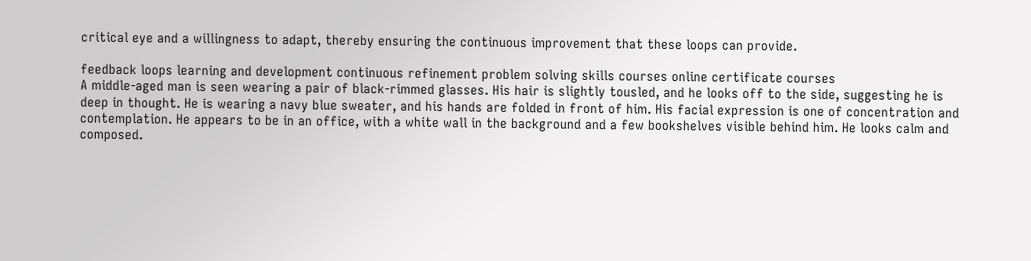critical eye and a willingness to adapt, thereby ensuring the continuous improvement that these loops can provide.

feedback loops learning and development continuous refinement problem solving skills courses online certificate courses
A middle-aged man is seen wearing a pair of black-rimmed glasses. His hair is slightly tousled, and he looks off to the side, suggesting he is deep in thought. He is wearing a navy blue sweater, and his hands are folded in front of him. His facial expression is one of concentration and contemplation. He appears to be in an office, with a white wall in the background and a few bookshelves visible behind him. He looks calm and composed.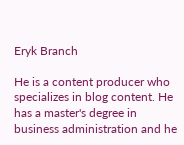Eryk Branch

He is a content producer who specializes in blog content. He has a master's degree in business administration and he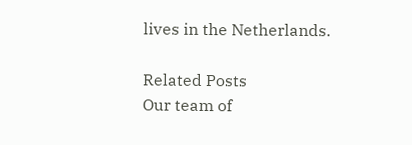lives in the Netherlands.

Related Posts
Our team of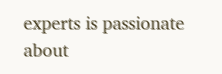experts is passionate about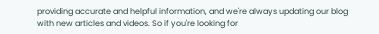providing accurate and helpful information, and we're always updating our blog with new articles and videos. So if you're looking for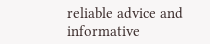reliable advice and informative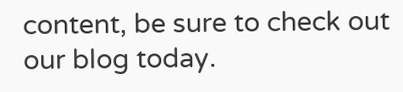content, be sure to check out our blog today.